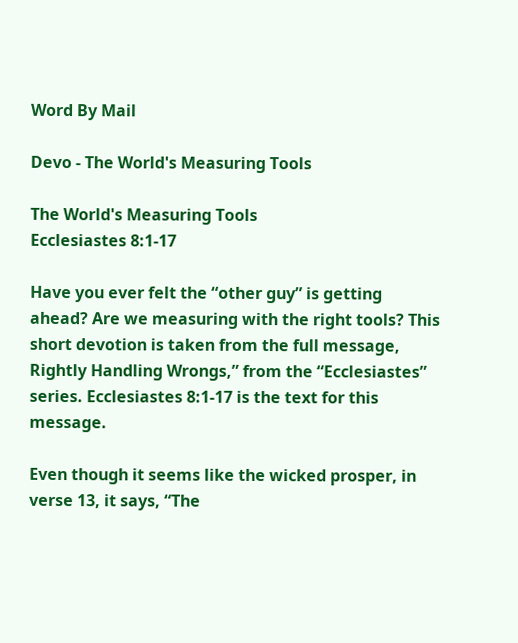Word By Mail

Devo - The World's Measuring Tools

The World's Measuring Tools
Ecclesiastes 8:1-17

Have you ever felt the “other guy” is getting ahead? Are we measuring with the right tools? This short devotion is taken from the full message, Rightly Handling Wrongs,” from the “Ecclesiastes” series. Ecclesiastes 8:1-17 is the text for this message.

Even though it seems like the wicked prosper, in verse 13, it says, “The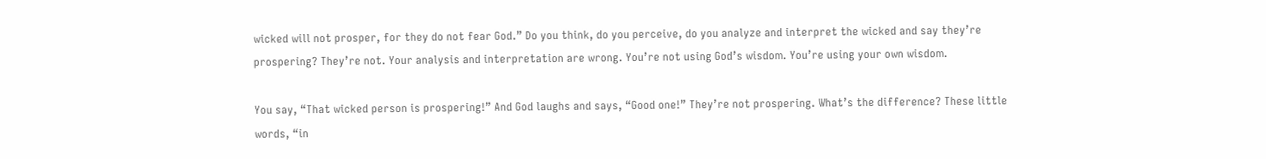wicked will not prosper, for they do not fear God.” Do you think, do you perceive, do you analyze and interpret the wicked and say they’re prospering? They’re not. Your analysis and interpretation are wrong. You’re not using God’s wisdom. You’re using your own wisdom.

You say, “That wicked person is prospering!” And God laughs and says, “Good one!” They’re not prospering. What’s the difference? These little words, “in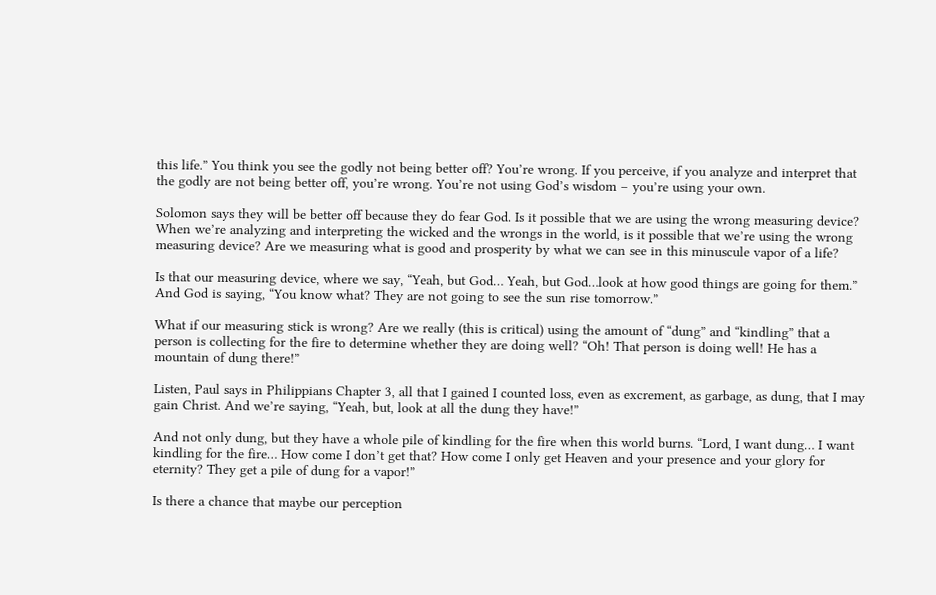this life.” You think you see the godly not being better off? You’re wrong. If you perceive, if you analyze and interpret that the godly are not being better off, you’re wrong. You’re not using God’s wisdom – you’re using your own.

Solomon says they will be better off because they do fear God. Is it possible that we are using the wrong measuring device? When we’re analyzing and interpreting the wicked and the wrongs in the world, is it possible that we’re using the wrong measuring device? Are we measuring what is good and prosperity by what we can see in this minuscule vapor of a life?

Is that our measuring device, where we say, “Yeah, but God… Yeah, but God…look at how good things are going for them.” And God is saying, “You know what? They are not going to see the sun rise tomorrow.”

What if our measuring stick is wrong? Are we really (this is critical) using the amount of “dung” and “kindling” that a person is collecting for the fire to determine whether they are doing well? “Oh! That person is doing well! He has a mountain of dung there!”

Listen, Paul says in Philippians Chapter 3, all that I gained I counted loss, even as excrement, as garbage, as dung, that I may gain Christ. And we’re saying, “Yeah, but, look at all the dung they have!”

And not only dung, but they have a whole pile of kindling for the fire when this world burns. “Lord, I want dung… I want kindling for the fire… How come I don’t get that? How come I only get Heaven and your presence and your glory for eternity? They get a pile of dung for a vapor!”

Is there a chance that maybe our perception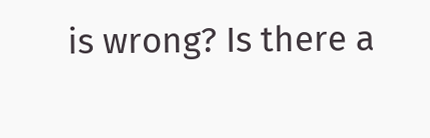is wrong? Is there a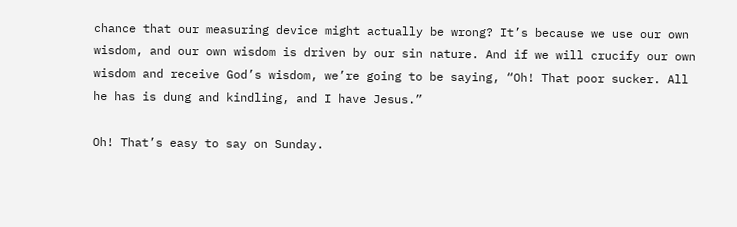chance that our measuring device might actually be wrong? It’s because we use our own wisdom, and our own wisdom is driven by our sin nature. And if we will crucify our own wisdom and receive God’s wisdom, we’re going to be saying, “Oh! That poor sucker. All he has is dung and kindling, and I have Jesus.”

Oh! That’s easy to say on Sunday.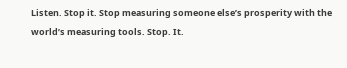Listen. Stop it. Stop measuring someone else’s prosperity with the world’s measuring tools. Stop. It.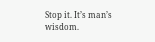Stop it. It’s man’s wisdom.